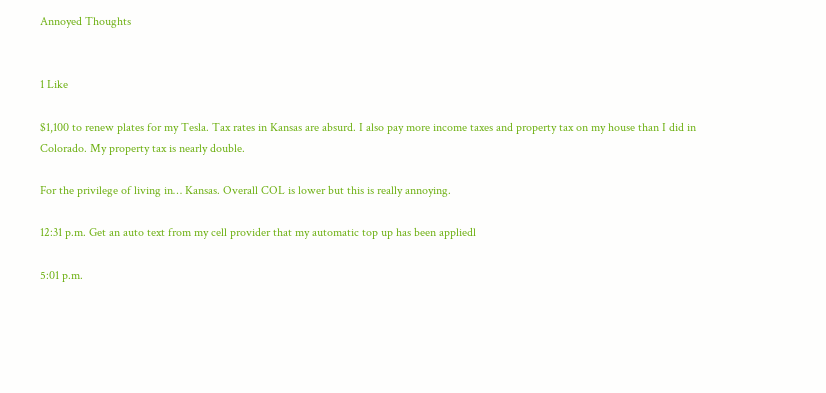Annoyed Thoughts


1 Like

$1,100 to renew plates for my Tesla. Tax rates in Kansas are absurd. I also pay more income taxes and property tax on my house than I did in Colorado. My property tax is nearly double.

For the privilege of living in… Kansas. Overall COL is lower but this is really annoying.

12:31 p.m. Get an auto text from my cell provider that my automatic top up has been appliedl

5:01 p.m.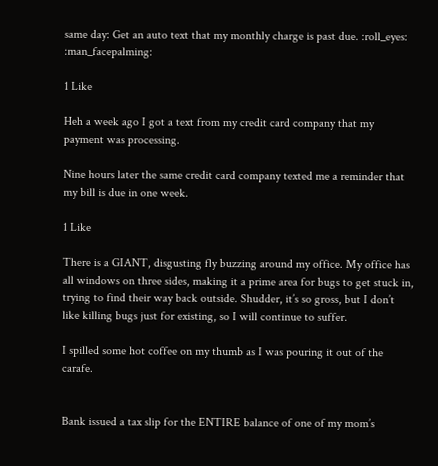same day: Get an auto text that my monthly charge is past due. :roll_eyes: :man_facepalming:

1 Like

Heh a week ago I got a text from my credit card company that my payment was processing.

Nine hours later the same credit card company texted me a reminder that my bill is due in one week.

1 Like

There is a GIANT, disgusting fly buzzing around my office. My office has all windows on three sides, making it a prime area for bugs to get stuck in, trying to find their way back outside. Shudder, it’s so gross, but I don’t like killing bugs just for existing, so I will continue to suffer.

I spilled some hot coffee on my thumb as I was pouring it out of the carafe.


Bank issued a tax slip for the ENTIRE balance of one of my mom’s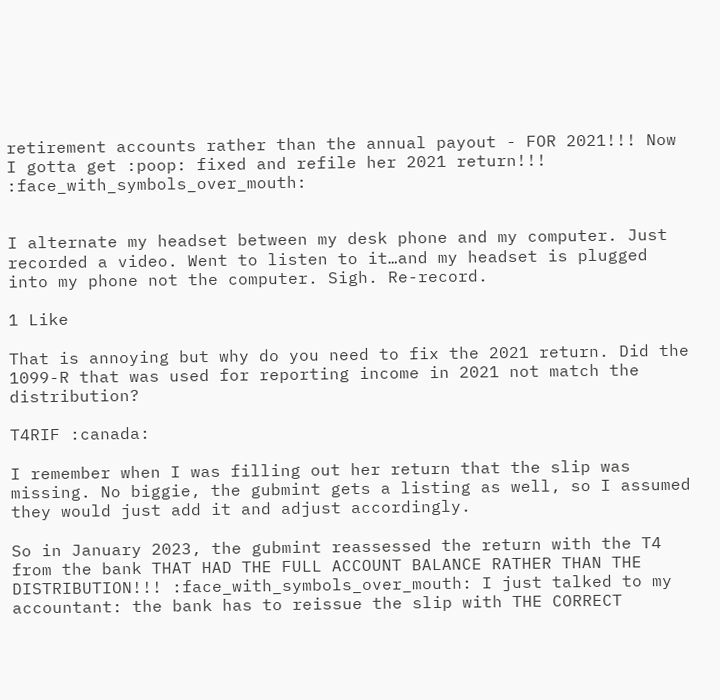retirement accounts rather than the annual payout - FOR 2021!!! Now I gotta get :poop: fixed and refile her 2021 return!!! :face_with_symbols_over_mouth:


I alternate my headset between my desk phone and my computer. Just recorded a video. Went to listen to it…and my headset is plugged into my phone not the computer. Sigh. Re-record.

1 Like

That is annoying but why do you need to fix the 2021 return. Did the 1099-R that was used for reporting income in 2021 not match the distribution?

T4RIF :canada:

I remember when I was filling out her return that the slip was missing. No biggie, the gubmint gets a listing as well, so I assumed they would just add it and adjust accordingly.

So in January 2023, the gubmint reassessed the return with the T4 from the bank THAT HAD THE FULL ACCOUNT BALANCE RATHER THAN THE DISTRIBUTION!!! :face_with_symbols_over_mouth: I just talked to my accountant: the bank has to reissue the slip with THE CORRECT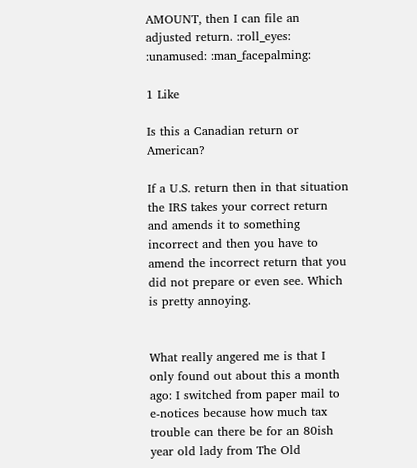AMOUNT, then I can file an adjusted return. :roll_eyes: :unamused: :man_facepalming:

1 Like

Is this a Canadian return or American?

If a U.S. return then in that situation the IRS takes your correct return and amends it to something incorrect and then you have to amend the incorrect return that you did not prepare or even see. Which is pretty annoying.


What really angered me is that I only found out about this a month ago: I switched from paper mail to e-notices because how much tax trouble can there be for an 80ish year old lady from The Old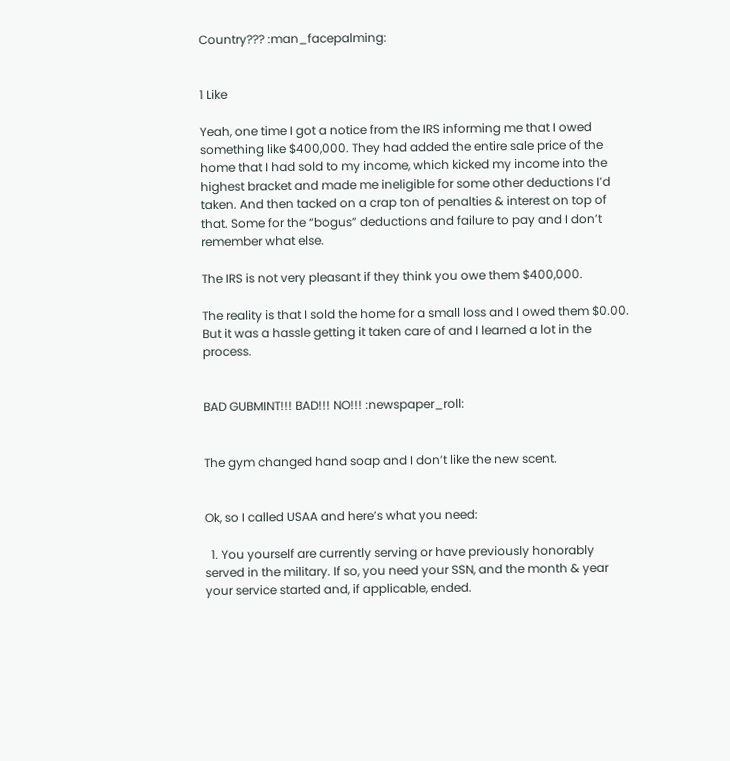Country??? :man_facepalming:


1 Like

Yeah, one time I got a notice from the IRS informing me that I owed something like $400,000. They had added the entire sale price of the home that I had sold to my income, which kicked my income into the highest bracket and made me ineligible for some other deductions I’d taken. And then tacked on a crap ton of penalties & interest on top of that. Some for the “bogus” deductions and failure to pay and I don’t remember what else.

The IRS is not very pleasant if they think you owe them $400,000.

The reality is that I sold the home for a small loss and I owed them $0.00. But it was a hassle getting it taken care of and I learned a lot in the process.


BAD GUBMINT!!! BAD!!! NO!!! :newspaper_roll:


The gym changed hand soap and I don’t like the new scent.


Ok, so I called USAA and here’s what you need:

  1. You yourself are currently serving or have previously honorably served in the military. If so, you need your SSN, and the month & year your service started and, if applicable, ended.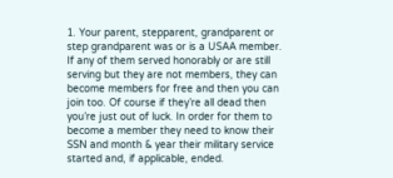1. Your parent, stepparent, grandparent or step grandparent was or is a USAA member. If any of them served honorably or are still serving but they are not members, they can become members for free and then you can join too. Of course if they’re all dead then you’re just out of luck. In order for them to become a member they need to know their SSN and month & year their military service started and, if applicable, ended.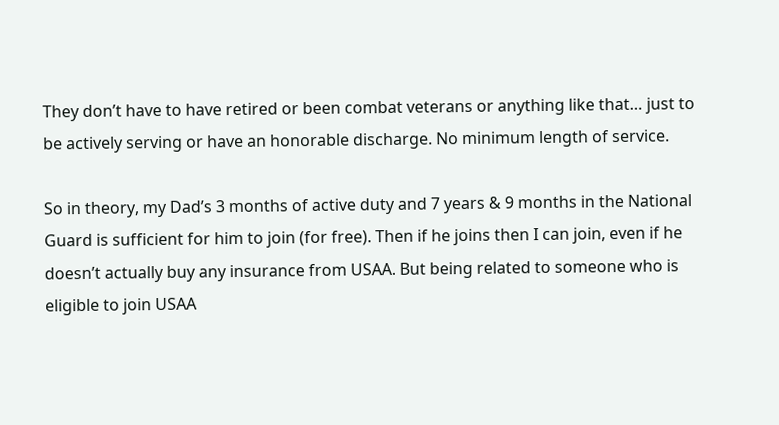They don’t have to have retired or been combat veterans or anything like that… just to be actively serving or have an honorable discharge. No minimum length of service.

So in theory, my Dad’s 3 months of active duty and 7 years & 9 months in the National Guard is sufficient for him to join (for free). Then if he joins then I can join, even if he doesn’t actually buy any insurance from USAA. But being related to someone who is eligible to join USAA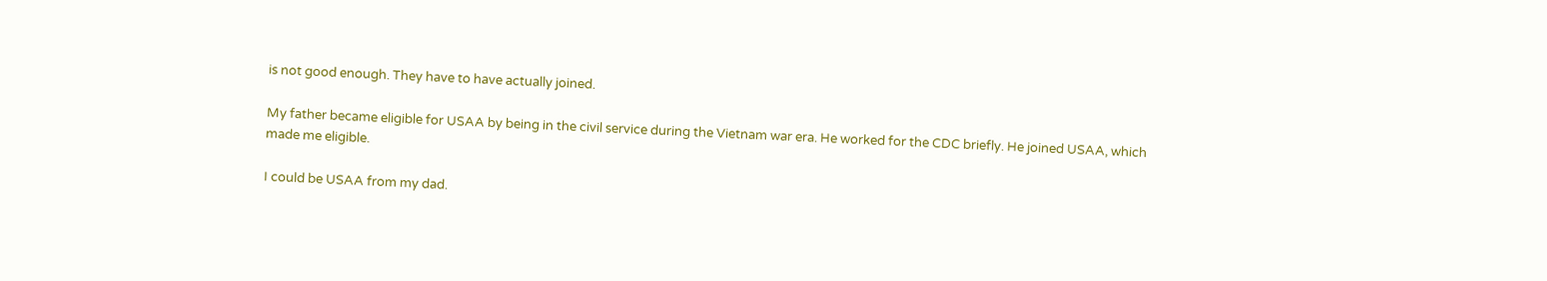is not good enough. They have to have actually joined.

My father became eligible for USAA by being in the civil service during the Vietnam war era. He worked for the CDC briefly. He joined USAA, which made me eligible.

I could be USAA from my dad.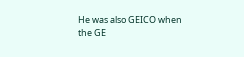He was also GEICO when the GE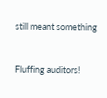still meant something


Fluffing auditors!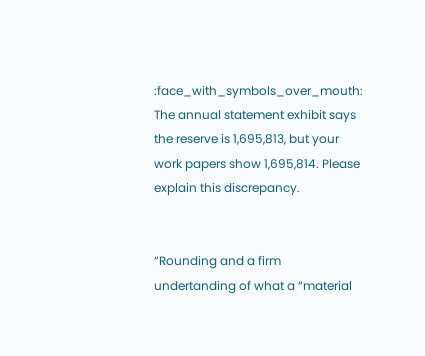:face_with_symbols_over_mouth:
The annual statement exhibit says the reserve is 1,695,813, but your work papers show 1,695,814. Please explain this discrepancy.


“Rounding and a firm undertanding of what a “material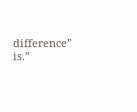difference” is.”